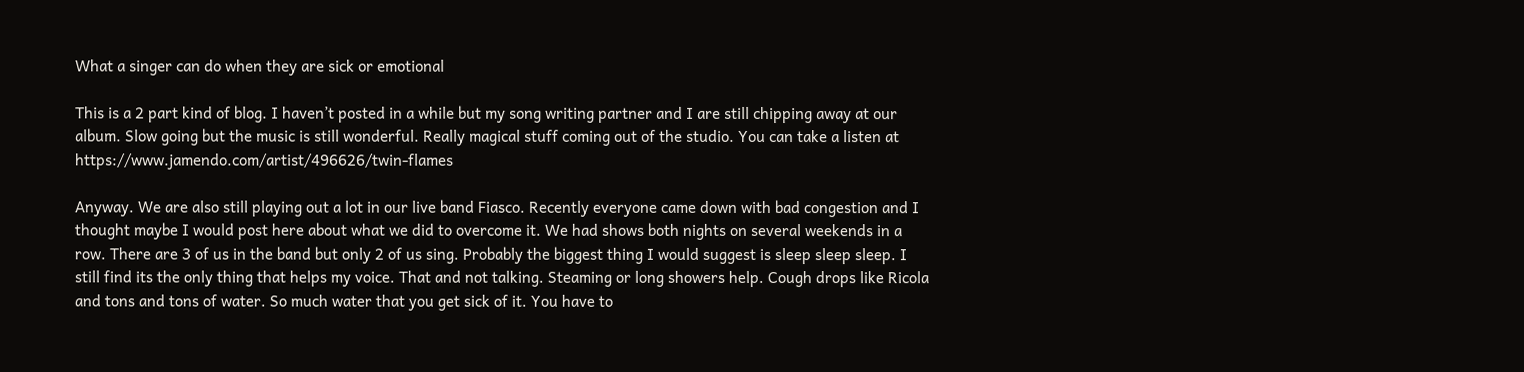What a singer can do when they are sick or emotional

This is a 2 part kind of blog. I haven’t posted in a while but my song writing partner and I are still chipping away at our album. Slow going but the music is still wonderful. Really magical stuff coming out of the studio. You can take a listen at https://www.jamendo.com/artist/496626/twin-flames

Anyway. We are also still playing out a lot in our live band Fiasco. Recently everyone came down with bad congestion and I thought maybe I would post here about what we did to overcome it. We had shows both nights on several weekends in a row. There are 3 of us in the band but only 2 of us sing. Probably the biggest thing I would suggest is sleep sleep sleep. I still find its the only thing that helps my voice. That and not talking. Steaming or long showers help. Cough drops like Ricola and tons and tons of water. So much water that you get sick of it. You have to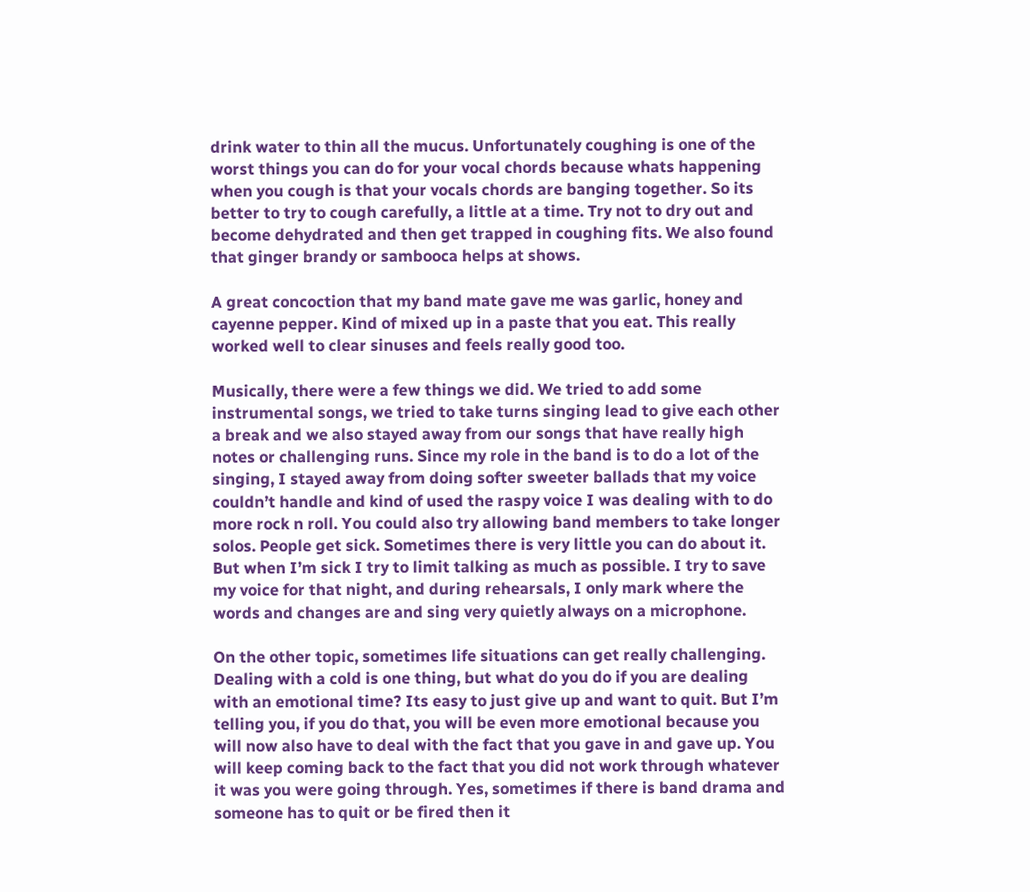drink water to thin all the mucus. Unfortunately coughing is one of the worst things you can do for your vocal chords because whats happening when you cough is that your vocals chords are banging together. So its better to try to cough carefully, a little at a time. Try not to dry out and become dehydrated and then get trapped in coughing fits. We also found that ginger brandy or sambooca helps at shows.

A great concoction that my band mate gave me was garlic, honey and cayenne pepper. Kind of mixed up in a paste that you eat. This really worked well to clear sinuses and feels really good too.

Musically, there were a few things we did. We tried to add some instrumental songs, we tried to take turns singing lead to give each other a break and we also stayed away from our songs that have really high notes or challenging runs. Since my role in the band is to do a lot of the singing, I stayed away from doing softer sweeter ballads that my voice couldn’t handle and kind of used the raspy voice I was dealing with to do more rock n roll. You could also try allowing band members to take longer solos. People get sick. Sometimes there is very little you can do about it. But when I’m sick I try to limit talking as much as possible. I try to save my voice for that night, and during rehearsals, I only mark where the words and changes are and sing very quietly always on a microphone.

On the other topic, sometimes life situations can get really challenging. Dealing with a cold is one thing, but what do you do if you are dealing with an emotional time? Its easy to just give up and want to quit. But I’m telling you, if you do that, you will be even more emotional because you will now also have to deal with the fact that you gave in and gave up. You will keep coming back to the fact that you did not work through whatever it was you were going through. Yes, sometimes if there is band drama and someone has to quit or be fired then it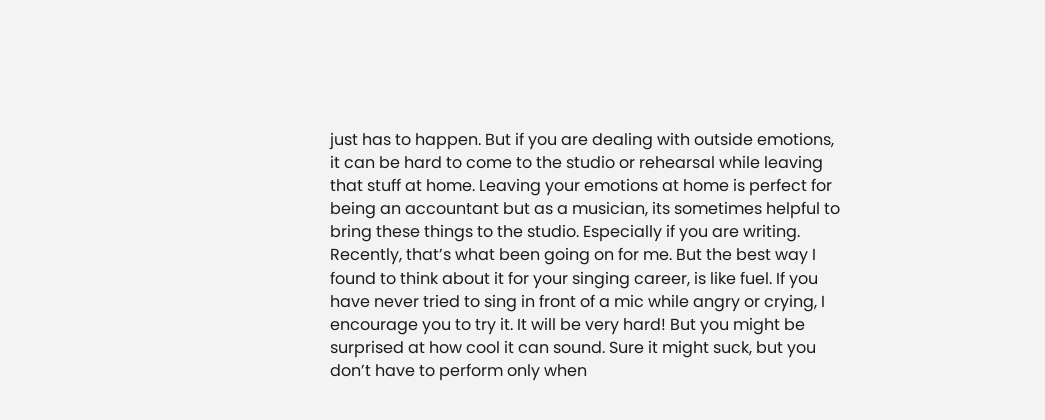just has to happen. But if you are dealing with outside emotions, it can be hard to come to the studio or rehearsal while leaving that stuff at home. Leaving your emotions at home is perfect for being an accountant but as a musician, its sometimes helpful to bring these things to the studio. Especially if you are writing. Recently, that’s what been going on for me. But the best way I found to think about it for your singing career, is like fuel. If you have never tried to sing in front of a mic while angry or crying, I encourage you to try it. It will be very hard! But you might be surprised at how cool it can sound. Sure it might suck, but you don’t have to perform only when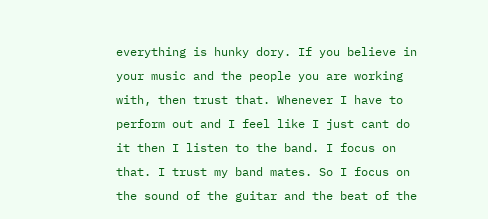everything is hunky dory. If you believe in your music and the people you are working with, then trust that. Whenever I have to perform out and I feel like I just cant do it then I listen to the band. I focus on that. I trust my band mates. So I focus on the sound of the guitar and the beat of the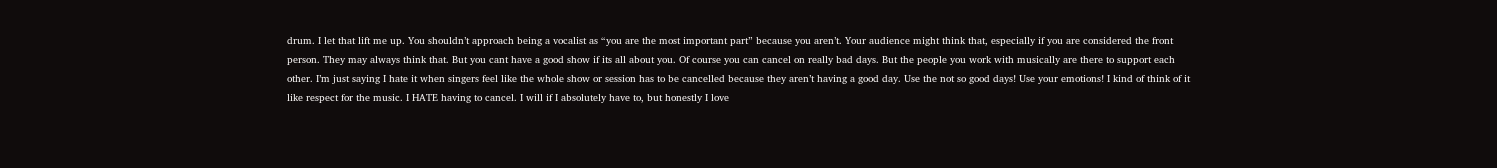drum. I let that lift me up. You shouldn’t approach being a vocalist as “you are the most important part” because you aren’t. Your audience might think that, especially if you are considered the front person. They may always think that. But you cant have a good show if its all about you. Of course you can cancel on really bad days. But the people you work with musically are there to support each other. I’m just saying I hate it when singers feel like the whole show or session has to be cancelled because they aren’t having a good day. Use the not so good days! Use your emotions! I kind of think of it like respect for the music. I HATE having to cancel. I will if I absolutely have to, but honestly I love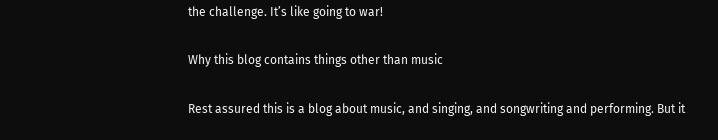the challenge. It’s like going to war!

Why this blog contains things other than music

Rest assured this is a blog about music, and singing, and songwriting and performing. But it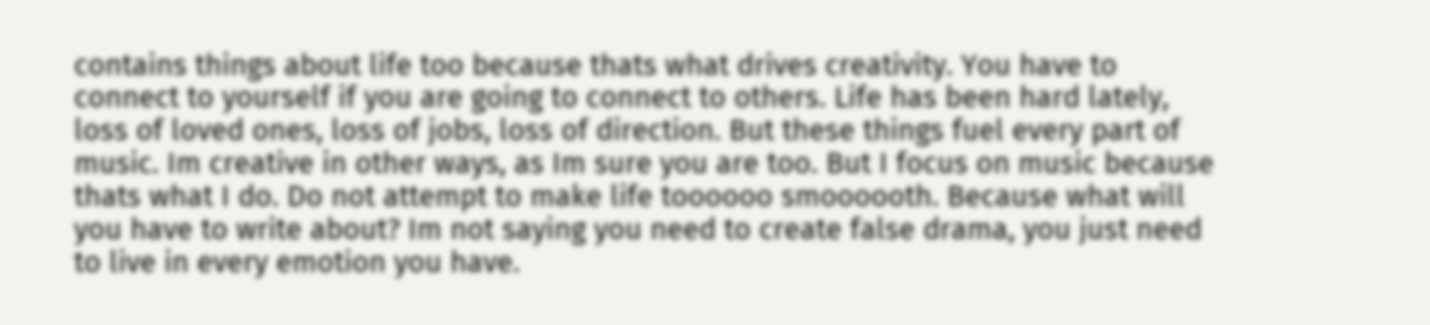contains things about life too because thats what drives creativity. You have to connect to yourself if you are going to connect to others. Life has been hard lately, loss of loved ones, loss of jobs, loss of direction. But these things fuel every part of music. Im creative in other ways, as Im sure you are too. But I focus on music because thats what I do. Do not attempt to make life toooooo smoooooth. Because what will you have to write about? Im not saying you need to create false drama, you just need to live in every emotion you have.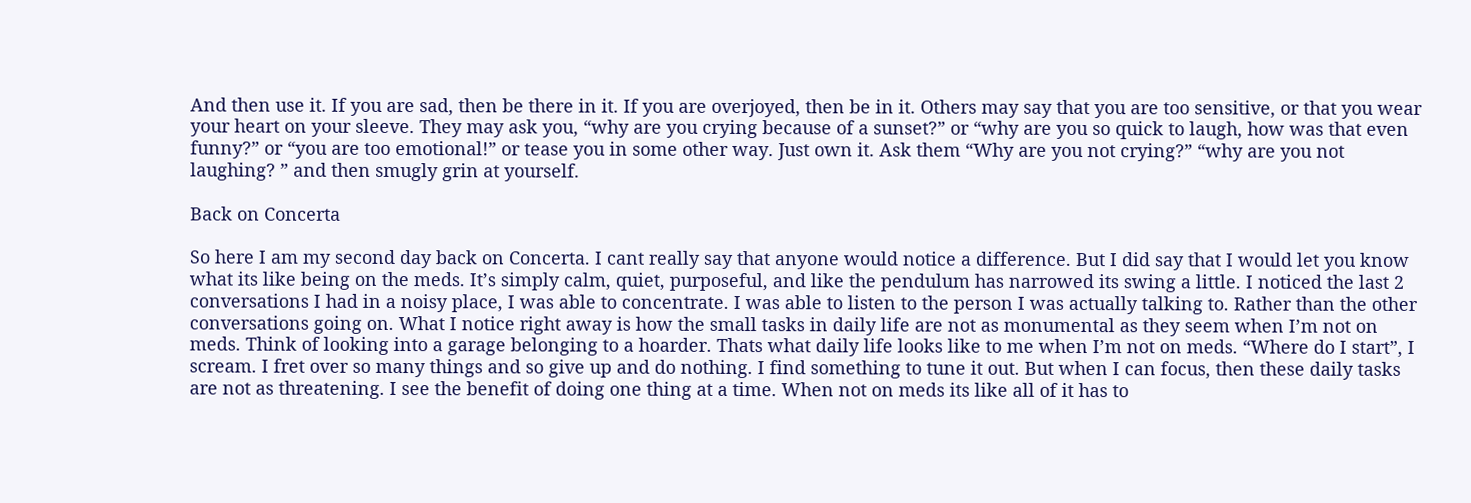And then use it. If you are sad, then be there in it. If you are overjoyed, then be in it. Others may say that you are too sensitive, or that you wear your heart on your sleeve. They may ask you, “why are you crying because of a sunset?” or “why are you so quick to laugh, how was that even funny?” or “you are too emotional!” or tease you in some other way. Just own it. Ask them “Why are you not crying?” “why are you not laughing? ” and then smugly grin at yourself.

Back on Concerta

So here I am my second day back on Concerta. I cant really say that anyone would notice a difference. But I did say that I would let you know what its like being on the meds. It’s simply calm, quiet, purposeful, and like the pendulum has narrowed its swing a little. I noticed the last 2 conversations I had in a noisy place, I was able to concentrate. I was able to listen to the person I was actually talking to. Rather than the other conversations going on. What I notice right away is how the small tasks in daily life are not as monumental as they seem when I’m not on meds. Think of looking into a garage belonging to a hoarder. Thats what daily life looks like to me when I’m not on meds. “Where do I start”, I scream. I fret over so many things and so give up and do nothing. I find something to tune it out. But when I can focus, then these daily tasks are not as threatening. I see the benefit of doing one thing at a time. When not on meds its like all of it has to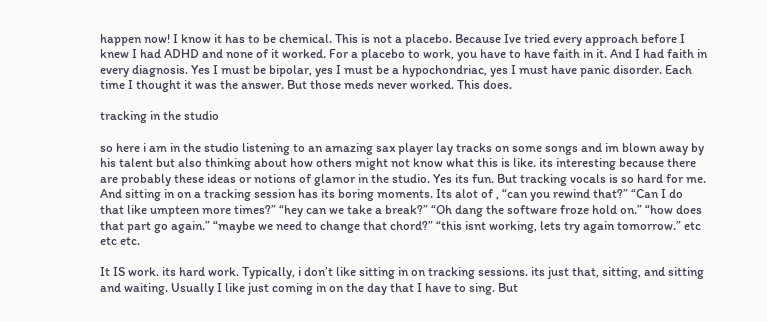happen now! I know it has to be chemical. This is not a placebo. Because Ive tried every approach before I knew I had ADHD and none of it worked. For a placebo to work, you have to have faith in it. And I had faith in every diagnosis. Yes I must be bipolar, yes I must be a hypochondriac, yes I must have panic disorder. Each time I thought it was the answer. But those meds never worked. This does.

tracking in the studio

so here i am in the studio listening to an amazing sax player lay tracks on some songs and im blown away by his talent but also thinking about how others might not know what this is like. its interesting because there are probably these ideas or notions of glamor in the studio. Yes its fun. But tracking vocals is so hard for me. And sitting in on a tracking session has its boring moments. Its alot of , “can you rewind that?” “Can I do that like umpteen more times?” “hey can we take a break?” “Oh dang the software froze hold on.” “how does that part go again.” “maybe we need to change that chord?” “this isnt working, lets try again tomorrow.” etc etc etc.

It IS work. its hard work. Typically, i don’t like sitting in on tracking sessions. its just that, sitting, and sitting and waiting. Usually I like just coming in on the day that I have to sing. But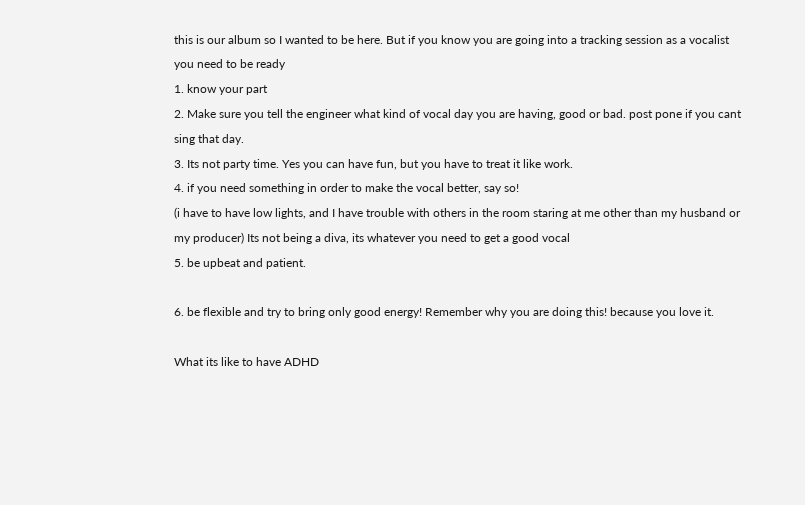this is our album so I wanted to be here. But if you know you are going into a tracking session as a vocalist you need to be ready
1. know your part
2. Make sure you tell the engineer what kind of vocal day you are having, good or bad. post pone if you cant sing that day.
3. Its not party time. Yes you can have fun, but you have to treat it like work.
4. if you need something in order to make the vocal better, say so!
(i have to have low lights, and I have trouble with others in the room staring at me other than my husband or my producer) Its not being a diva, its whatever you need to get a good vocal
5. be upbeat and patient.

6. be flexible and try to bring only good energy! Remember why you are doing this! because you love it.

What its like to have ADHD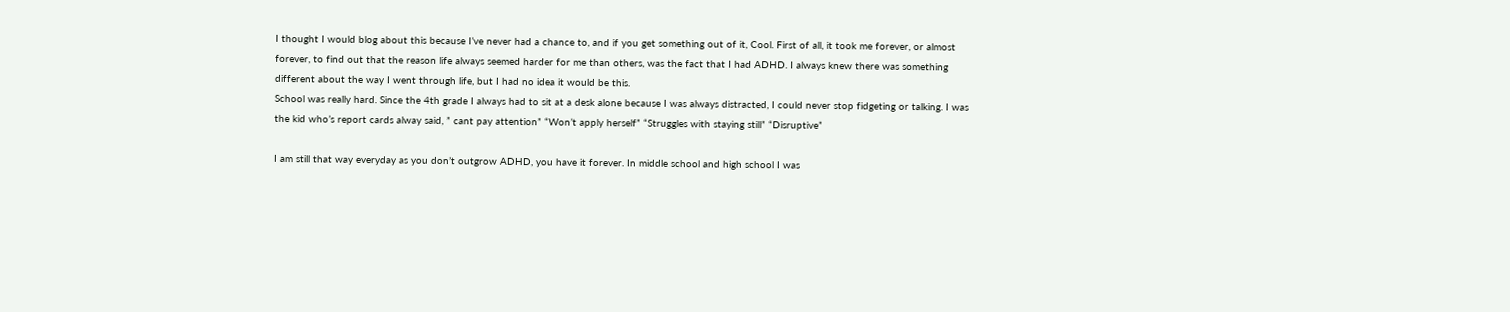I thought I would blog about this because I’ve never had a chance to, and if you get something out of it, Cool. First of all, it took me forever, or almost forever, to find out that the reason life always seemed harder for me than others, was the fact that I had ADHD. I always knew there was something different about the way I went through life, but I had no idea it would be this.
School was really hard. Since the 4th grade I always had to sit at a desk alone because I was always distracted, I could never stop fidgeting or talking. I was the kid who’s report cards alway said, ” cant pay attention” “Won’t apply herself” “Struggles with staying still” “Disruptive”

I am still that way everyday as you don’t outgrow ADHD, you have it forever. In middle school and high school I was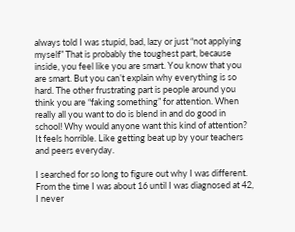always told I was stupid, bad, lazy or just “not applying myself” That is probably the toughest part, because inside, you feel like you are smart. You know that you are smart. But you can’t explain why everything is so hard. The other frustrating part is people around you think you are “faking something” for attention. When really all you want to do is blend in and do good in school! Why would anyone want this kind of attention? It feels horrible. Like getting beat up by your teachers and peers everyday.

I searched for so long to figure out why I was different. From the time I was about 16 until I was diagnosed at 42, I never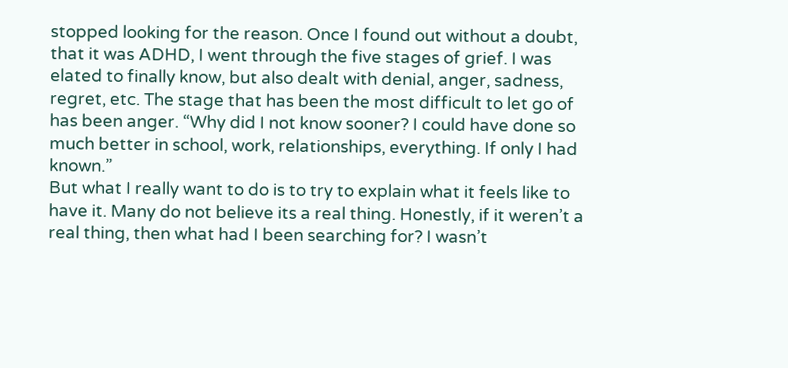stopped looking for the reason. Once I found out without a doubt, that it was ADHD, I went through the five stages of grief. I was elated to finally know, but also dealt with denial, anger, sadness, regret, etc. The stage that has been the most difficult to let go of has been anger. “Why did I not know sooner? I could have done so much better in school, work, relationships, everything. If only I had known.”
But what I really want to do is to try to explain what it feels like to have it. Many do not believe its a real thing. Honestly, if it weren’t a real thing, then what had I been searching for? I wasn’t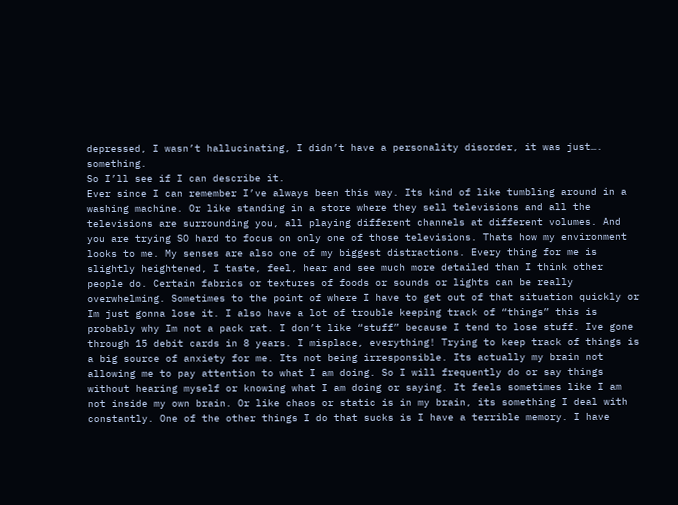depressed, I wasn’t hallucinating, I didn’t have a personality disorder, it was just…. something.
So I’ll see if I can describe it.
Ever since I can remember I’ve always been this way. Its kind of like tumbling around in a washing machine. Or like standing in a store where they sell televisions and all the televisions are surrounding you, all playing different channels at different volumes. And you are trying SO hard to focus on only one of those televisions. Thats how my environment looks to me. My senses are also one of my biggest distractions. Every thing for me is slightly heightened, I taste, feel, hear and see much more detailed than I think other people do. Certain fabrics or textures of foods or sounds or lights can be really overwhelming. Sometimes to the point of where I have to get out of that situation quickly or Im just gonna lose it. I also have a lot of trouble keeping track of “things” this is probably why Im not a pack rat. I don’t like “stuff” because I tend to lose stuff. Ive gone through 15 debit cards in 8 years. I misplace, everything! Trying to keep track of things is a big source of anxiety for me. Its not being irresponsible. Its actually my brain not allowing me to pay attention to what I am doing. So I will frequently do or say things without hearing myself or knowing what I am doing or saying. It feels sometimes like I am not inside my own brain. Or like chaos or static is in my brain, its something I deal with constantly. One of the other things I do that sucks is I have a terrible memory. I have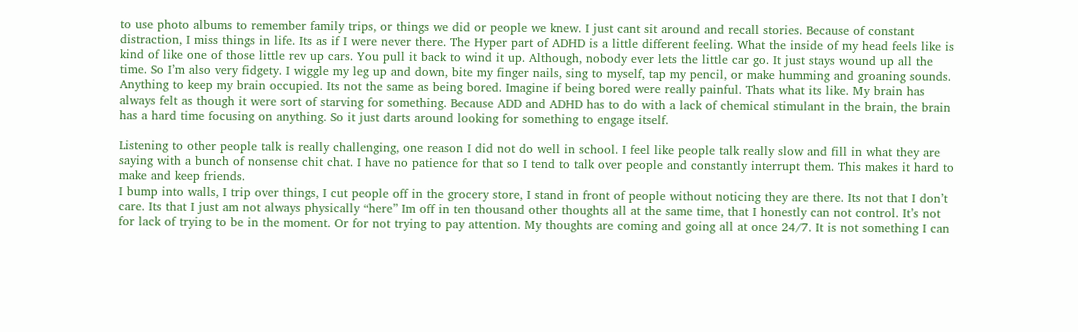to use photo albums to remember family trips, or things we did or people we knew. I just cant sit around and recall stories. Because of constant distraction, I miss things in life. Its as if I were never there. The Hyper part of ADHD is a little different feeling. What the inside of my head feels like is kind of like one of those little rev up cars. You pull it back to wind it up. Although, nobody ever lets the little car go. It just stays wound up all the time. So I’m also very fidgety. I wiggle my leg up and down, bite my finger nails, sing to myself, tap my pencil, or make humming and groaning sounds. Anything to keep my brain occupied. Its not the same as being bored. Imagine if being bored were really painful. Thats what its like. My brain has always felt as though it were sort of starving for something. Because ADD and ADHD has to do with a lack of chemical stimulant in the brain, the brain has a hard time focusing on anything. So it just darts around looking for something to engage itself.

Listening to other people talk is really challenging, one reason I did not do well in school. I feel like people talk really slow and fill in what they are saying with a bunch of nonsense chit chat. I have no patience for that so I tend to talk over people and constantly interrupt them. This makes it hard to make and keep friends.
I bump into walls, I trip over things, I cut people off in the grocery store, I stand in front of people without noticing they are there. Its not that I don’t care. Its that I just am not always physically “here” Im off in ten thousand other thoughts all at the same time, that I honestly can not control. It’s not for lack of trying to be in the moment. Or for not trying to pay attention. My thoughts are coming and going all at once 24/7. It is not something I can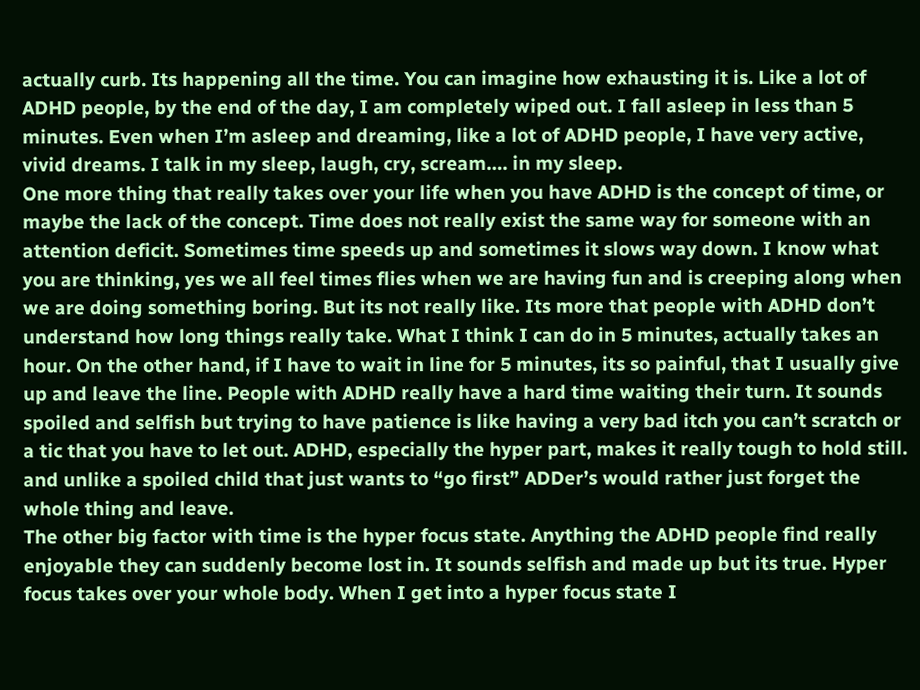actually curb. Its happening all the time. You can imagine how exhausting it is. Like a lot of ADHD people, by the end of the day, I am completely wiped out. I fall asleep in less than 5 minutes. Even when I’m asleep and dreaming, like a lot of ADHD people, I have very active, vivid dreams. I talk in my sleep, laugh, cry, scream…. in my sleep.
One more thing that really takes over your life when you have ADHD is the concept of time, or maybe the lack of the concept. Time does not really exist the same way for someone with an attention deficit. Sometimes time speeds up and sometimes it slows way down. I know what you are thinking, yes we all feel times flies when we are having fun and is creeping along when we are doing something boring. But its not really like. Its more that people with ADHD don’t understand how long things really take. What I think I can do in 5 minutes, actually takes an hour. On the other hand, if I have to wait in line for 5 minutes, its so painful, that I usually give up and leave the line. People with ADHD really have a hard time waiting their turn. It sounds spoiled and selfish but trying to have patience is like having a very bad itch you can’t scratch or a tic that you have to let out. ADHD, especially the hyper part, makes it really tough to hold still. and unlike a spoiled child that just wants to “go first” ADDer’s would rather just forget the whole thing and leave.
The other big factor with time is the hyper focus state. Anything the ADHD people find really enjoyable they can suddenly become lost in. It sounds selfish and made up but its true. Hyper focus takes over your whole body. When I get into a hyper focus state I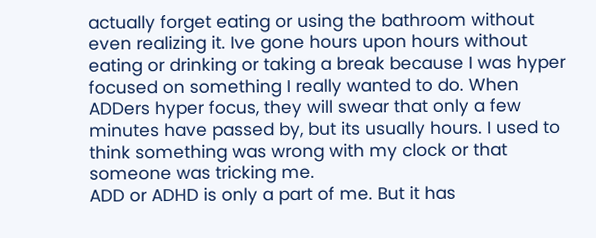actually forget eating or using the bathroom without even realizing it. Ive gone hours upon hours without eating or drinking or taking a break because I was hyper focused on something I really wanted to do. When ADDers hyper focus, they will swear that only a few minutes have passed by, but its usually hours. I used to think something was wrong with my clock or that someone was tricking me.
ADD or ADHD is only a part of me. But it has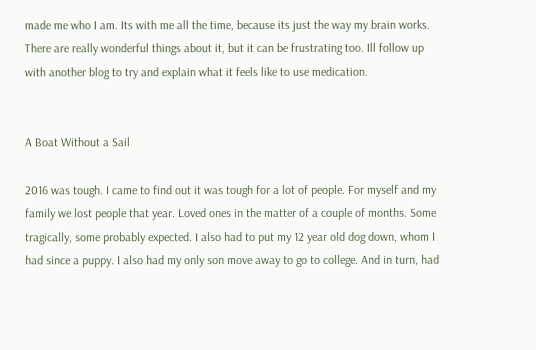made me who I am. Its with me all the time, because its just the way my brain works. There are really wonderful things about it, but it can be frustrating too. Ill follow up with another blog to try and explain what it feels like to use medication.


A Boat Without a Sail

2016 was tough. I came to find out it was tough for a lot of people. For myself and my family we lost people that year. Loved ones in the matter of a couple of months. Some tragically, some probably expected. I also had to put my 12 year old dog down, whom I had since a puppy. I also had my only son move away to go to college. And in turn, had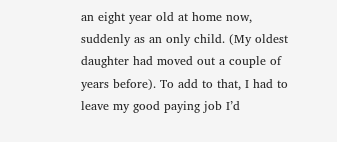an eight year old at home now, suddenly as an only child. (My oldest daughter had moved out a couple of years before). To add to that, I had to leave my good paying job I’d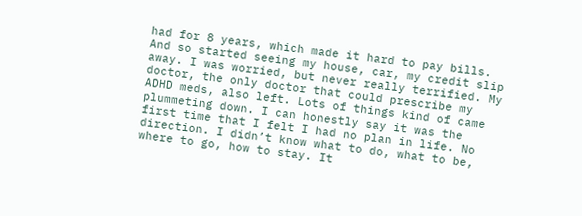had for 8 years, which made it hard to pay bills. And so started seeing my house, car, my credit slip away. I was worried, but never really terrified. My doctor, the only doctor that could prescribe my ADHD meds, also left. Lots of things kind of came plummeting down. I can honestly say it was the first time that I felt I had no plan in life. No direction. I didn’t know what to do, what to be, where to go, how to stay. It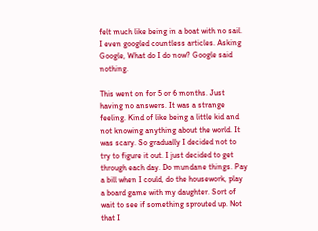felt much like being in a boat with no sail. I even googled countless articles. Asking Google, What do I do now? Google said nothing.

This went on for 5 or 6 months. Just having no answers. It was a strange feeling. Kind of like being a little kid and not knowing anything about the world. It was scary. So gradually I decided not to try to figure it out. I just decided to get through each day. Do mundane things. Pay a bill when I could, do the housework, play a board game with my daughter. Sort of wait to see if something sprouted up. Not that I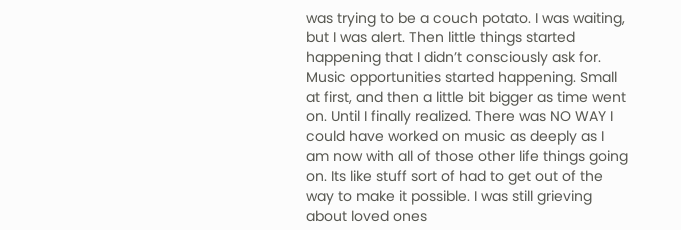was trying to be a couch potato. I was waiting, but I was alert. Then little things started happening that I didn’t consciously ask for. Music opportunities started happening. Small at first, and then a little bit bigger as time went on. Until I finally realized. There was NO WAY I could have worked on music as deeply as I am now with all of those other life things going on. Its like stuff sort of had to get out of the way to make it possible. I was still grieving about loved ones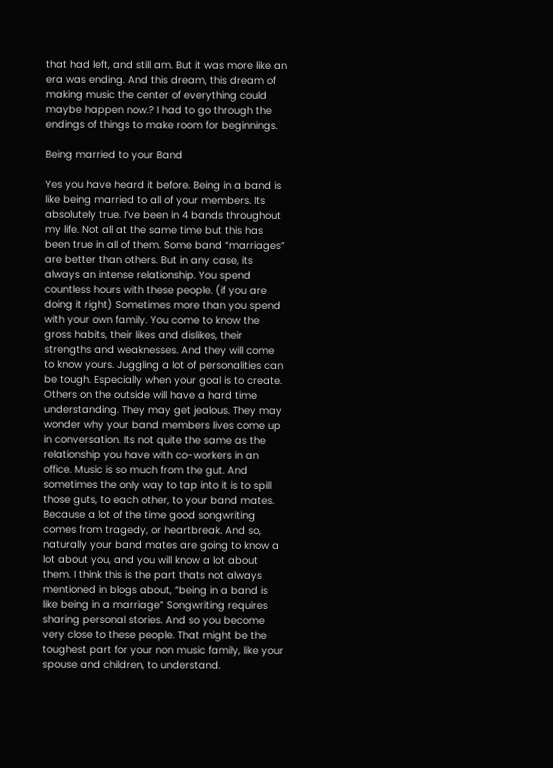that had left, and still am. But it was more like an era was ending. And this dream, this dream of making music the center of everything could maybe happen now.? I had to go through the endings of things to make room for beginnings.

Being married to your Band

Yes you have heard it before. Being in a band is like being married to all of your members. Its absolutely true. I’ve been in 4 bands throughout my life. Not all at the same time but this has been true in all of them. Some band “marriages” are better than others. But in any case, its always an intense relationship. You spend countless hours with these people. (if you are doing it right) Sometimes more than you spend with your own family. You come to know the gross habits, their likes and dislikes, their strengths and weaknesses. And they will come to know yours. Juggling a lot of personalities can be tough. Especially when your goal is to create. Others on the outside will have a hard time understanding. They may get jealous. They may wonder why your band members lives come up in conversation. Its not quite the same as the relationship you have with co-workers in an office. Music is so much from the gut. And sometimes the only way to tap into it is to spill those guts, to each other, to your band mates. Because a lot of the time good songwriting comes from tragedy, or heartbreak. And so, naturally your band mates are going to know a lot about you, and you will know a lot about them. I think this is the part thats not always mentioned in blogs about, “being in a band is like being in a marriage” Songwriting requires sharing personal stories. And so you become very close to these people. That might be the toughest part for your non music family, like your spouse and children, to understand.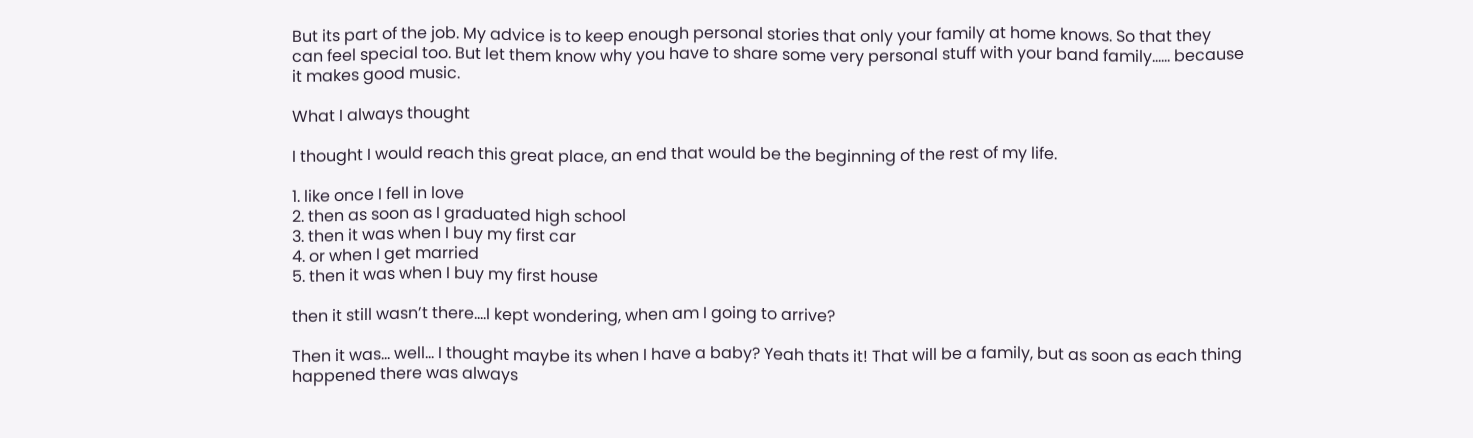But its part of the job. My advice is to keep enough personal stories that only your family at home knows. So that they can feel special too. But let them know why you have to share some very personal stuff with your band family…… because it makes good music.

What I always thought

I thought I would reach this great place, an end that would be the beginning of the rest of my life.

1. like once I fell in love
2. then as soon as I graduated high school
3. then it was when I buy my first car
4. or when I get married
5. then it was when I buy my first house

then it still wasn’t there….I kept wondering, when am I going to arrive?

Then it was… well… I thought maybe its when I have a baby? Yeah thats it! That will be a family, but as soon as each thing happened there was always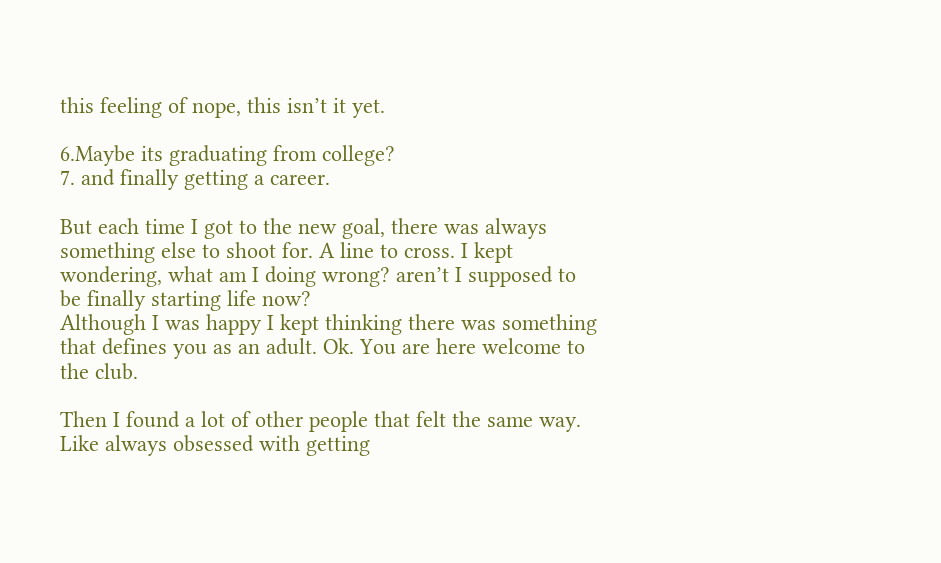this feeling of nope, this isn’t it yet.

6.Maybe its graduating from college?
7. and finally getting a career.

But each time I got to the new goal, there was always something else to shoot for. A line to cross. I kept wondering, what am I doing wrong? aren’t I supposed to be finally starting life now?
Although I was happy I kept thinking there was something that defines you as an adult. Ok. You are here welcome to the club.

Then I found a lot of other people that felt the same way. Like always obsessed with getting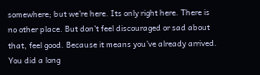somewhere; but we’re here. Its only right here. There is no other place. But don’t feel discouraged or sad about that, feel good. Because it means you’ve already arrived. You did a long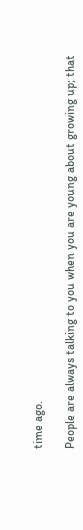time ago.

People are always talking to you when you are young about growing up; that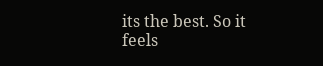its the best. So it feels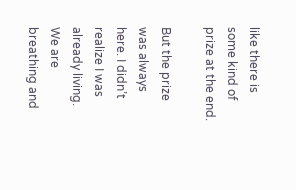like there is some kind of prize at the end.

But the prize was always here. I didn’t realize I was already living. We are breathing and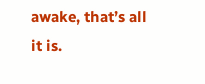awake, that’s all it is.